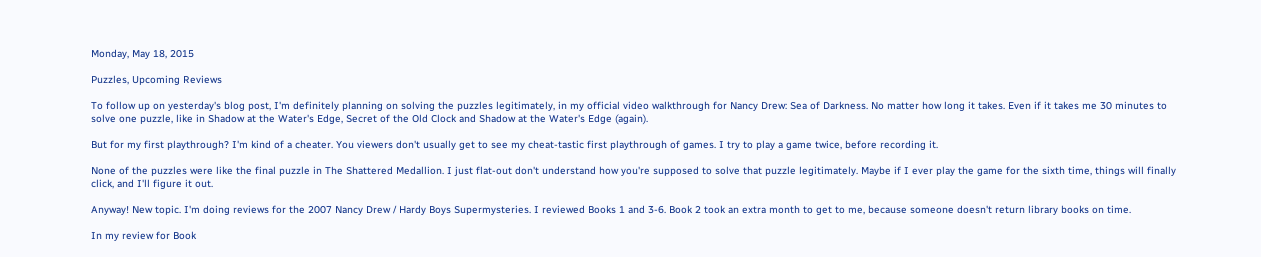Monday, May 18, 2015

Puzzles, Upcoming Reviews

To follow up on yesterday's blog post, I'm definitely planning on solving the puzzles legitimately, in my official video walkthrough for Nancy Drew: Sea of Darkness. No matter how long it takes. Even if it takes me 30 minutes to solve one puzzle, like in Shadow at the Water's Edge, Secret of the Old Clock and Shadow at the Water's Edge (again).

But for my first playthrough? I'm kind of a cheater. You viewers don't usually get to see my cheat-tastic first playthrough of games. I try to play a game twice, before recording it.

None of the puzzles were like the final puzzle in The Shattered Medallion. I just flat-out don't understand how you're supposed to solve that puzzle legitimately. Maybe if I ever play the game for the sixth time, things will finally click, and I'll figure it out.

Anyway! New topic. I'm doing reviews for the 2007 Nancy Drew / Hardy Boys Supermysteries. I reviewed Books 1 and 3-6. Book 2 took an extra month to get to me, because someone doesn't return library books on time.

In my review for Book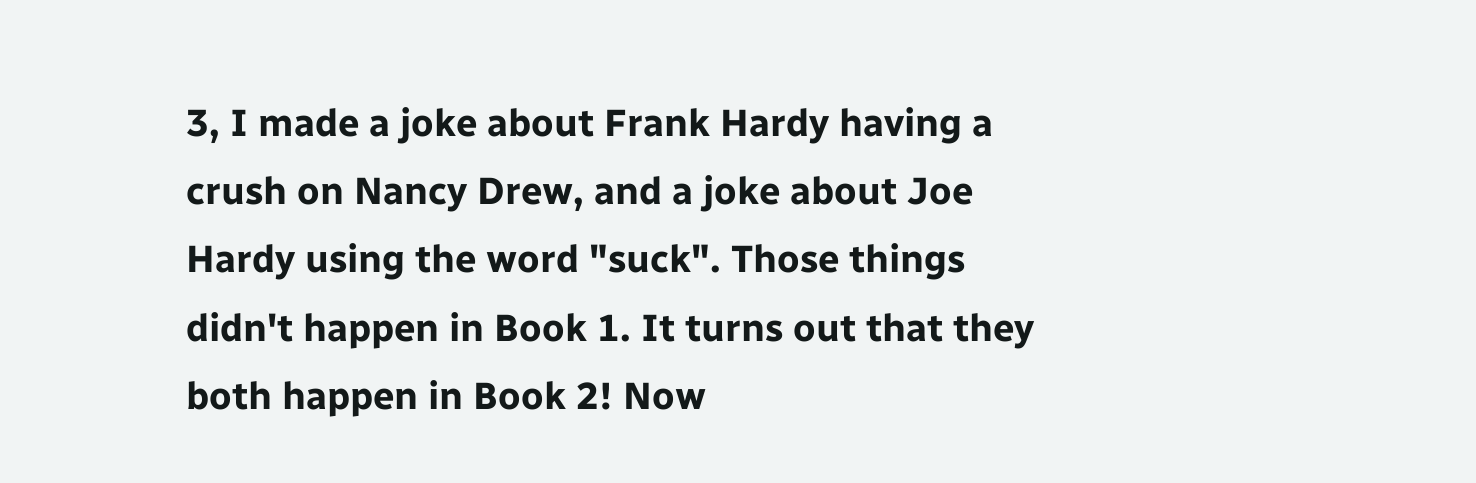3, I made a joke about Frank Hardy having a crush on Nancy Drew, and a joke about Joe Hardy using the word "suck". Those things didn't happen in Book 1. It turns out that they both happen in Book 2! Now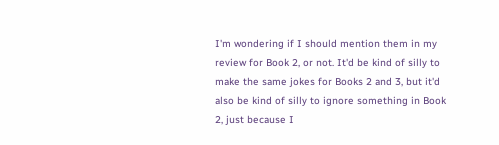I'm wondering if I should mention them in my review for Book 2, or not. It'd be kind of silly to make the same jokes for Books 2 and 3, but it'd also be kind of silly to ignore something in Book 2, just because I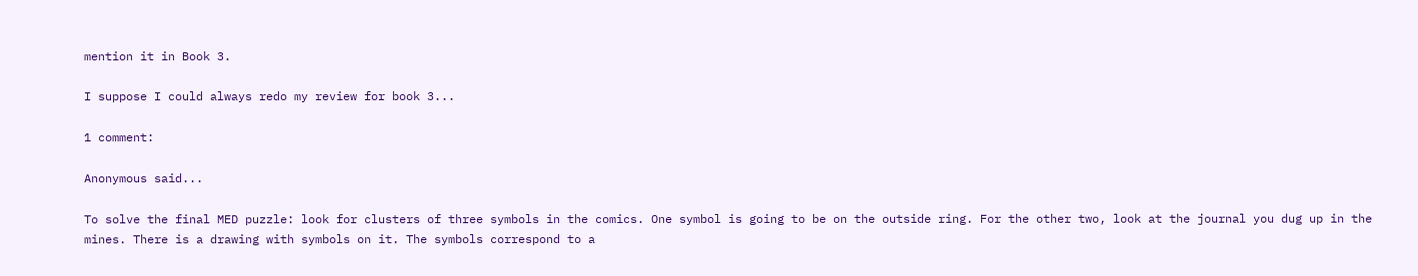mention it in Book 3.

I suppose I could always redo my review for book 3...

1 comment:

Anonymous said...

To solve the final MED puzzle: look for clusters of three symbols in the comics. One symbol is going to be on the outside ring. For the other two, look at the journal you dug up in the mines. There is a drawing with symbols on it. The symbols correspond to a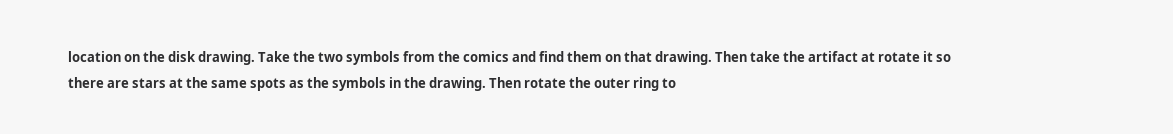location on the disk drawing. Take the two symbols from the comics and find them on that drawing. Then take the artifact at rotate it so there are stars at the same spots as the symbols in the drawing. Then rotate the outer ring to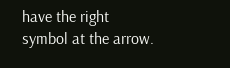have the right symbol at the arrow.